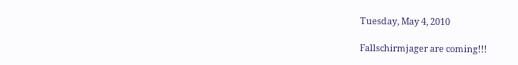Tuesday, May 4, 2010

Fallschirmjager are coming!!!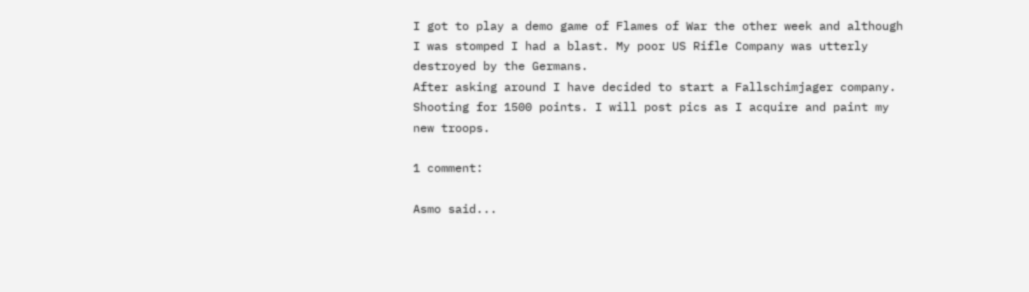I got to play a demo game of Flames of War the other week and although I was stomped I had a blast. My poor US Rifle Company was utterly destroyed by the Germans.
After asking around I have decided to start a Fallschimjager company. Shooting for 1500 points. I will post pics as I acquire and paint my new troops.

1 comment:

Asmo said...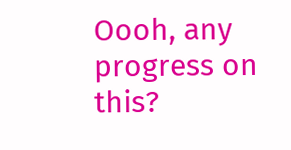Oooh, any progress on this?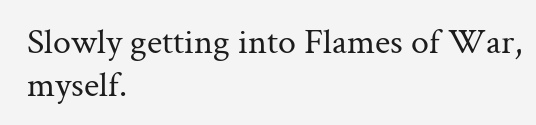Slowly getting into Flames of War, myself.